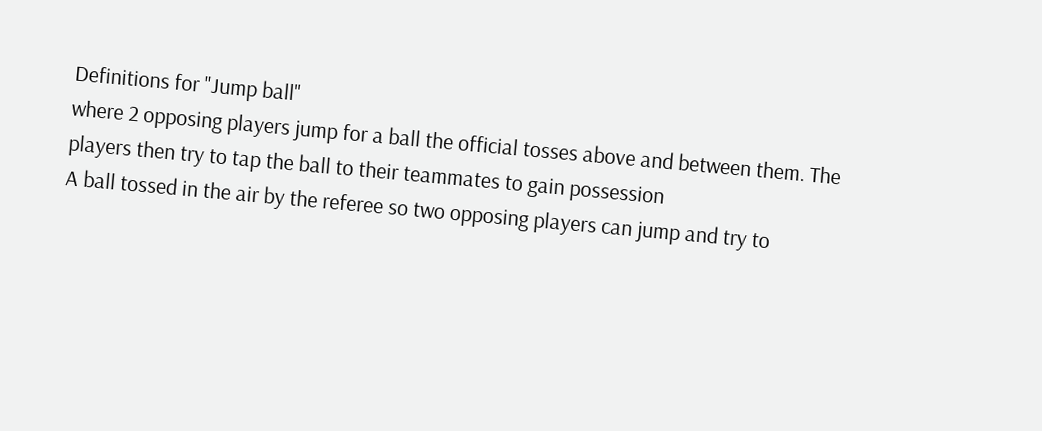Definitions for "Jump ball"
where 2 opposing players jump for a ball the official tosses above and between them. The players then try to tap the ball to their teammates to gain possession
A ball tossed in the air by the referee so two opposing players can jump and try to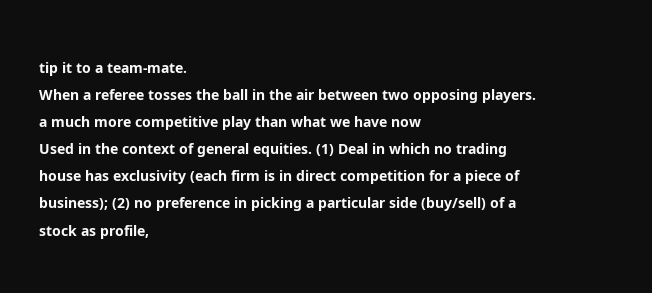tip it to a team-mate.
When a referee tosses the ball in the air between two opposing players.
a much more competitive play than what we have now
Used in the context of general equities. (1) Deal in which no trading house has exclusivity (each firm is in direct competition for a piece of business); (2) no preference in picking a particular side (buy/sell) of a stock as profile,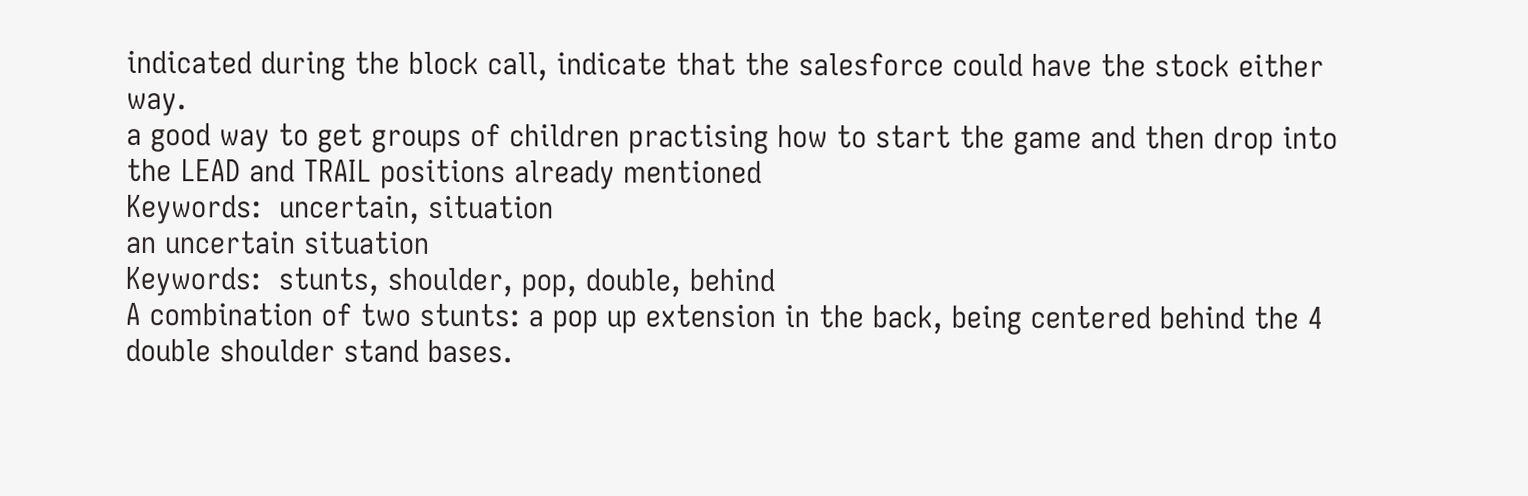indicated during the block call, indicate that the salesforce could have the stock either way.
a good way to get groups of children practising how to start the game and then drop into the LEAD and TRAIL positions already mentioned
Keywords:  uncertain, situation
an uncertain situation
Keywords:  stunts, shoulder, pop, double, behind
A combination of two stunts: a pop up extension in the back, being centered behind the 4 double shoulder stand bases.